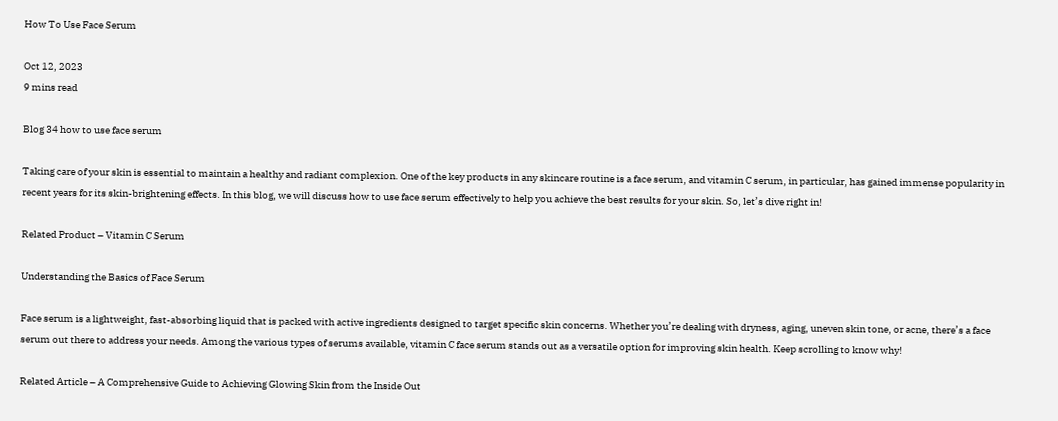How To Use Face Serum

Oct 12, 2023
9 mins read

Blog 34 how to use face serum

Taking care of your skin is essential to maintain a healthy and radiant complexion. One of the key products in any skincare routine is a face serum, and vitamin C serum, in particular, has gained immense popularity in recent years for its skin-brightening effects. In this blog, we will discuss how to use face serum effectively to help you achieve the best results for your skin. So, let’s dive right in!

Related Product – Vitamin C Serum

Understanding the Basics of Face Serum

Face serum is a lightweight, fast-absorbing liquid that is packed with active ingredients designed to target specific skin concerns. Whether you’re dealing with dryness, aging, uneven skin tone, or acne, there’s a face serum out there to address your needs. Among the various types of serums available, vitamin C face serum stands out as a versatile option for improving skin health. Keep scrolling to know why!

Related Article – A Comprehensive Guide to Achieving Glowing Skin from the Inside Out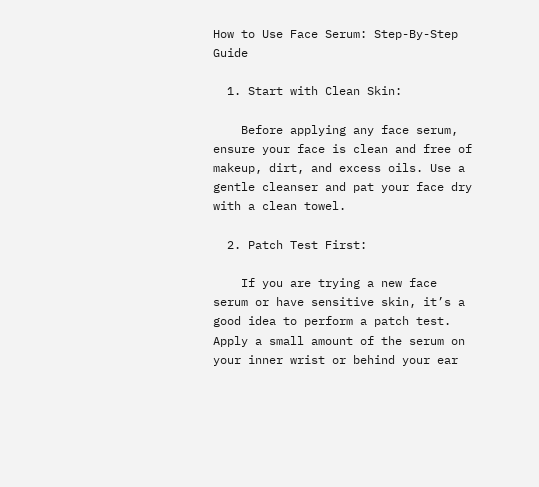How to Use Face Serum: Step-By-Step Guide

  1. Start with Clean Skin:

    Before applying any face serum, ensure your face is clean and free of makeup, dirt, and excess oils. Use a gentle cleanser and pat your face dry with a clean towel.

  2. Patch Test First:

    If you are trying a new face serum or have sensitive skin, it’s a good idea to perform a patch test. Apply a small amount of the serum on your inner wrist or behind your ear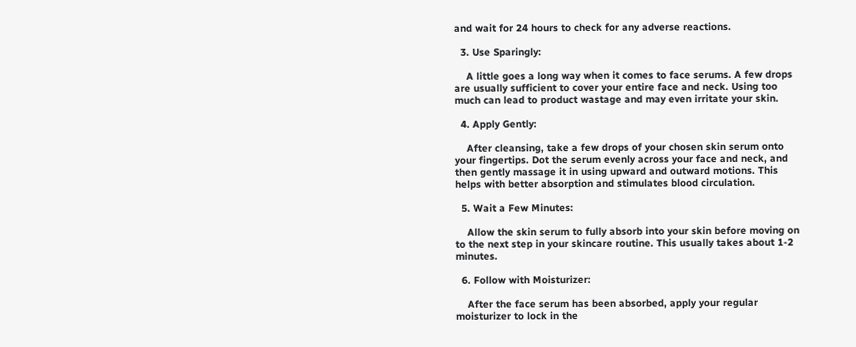and wait for 24 hours to check for any adverse reactions.

  3. Use Sparingly:

    A little goes a long way when it comes to face serums. A few drops are usually sufficient to cover your entire face and neck. Using too much can lead to product wastage and may even irritate your skin.

  4. Apply Gently:

    After cleansing, take a few drops of your chosen skin serum onto your fingertips. Dot the serum evenly across your face and neck, and then gently massage it in using upward and outward motions. This helps with better absorption and stimulates blood circulation.

  5. Wait a Few Minutes:

    Allow the skin serum to fully absorb into your skin before moving on to the next step in your skincare routine. This usually takes about 1-2 minutes.

  6. Follow with Moisturizer:

    After the face serum has been absorbed, apply your regular moisturizer to lock in the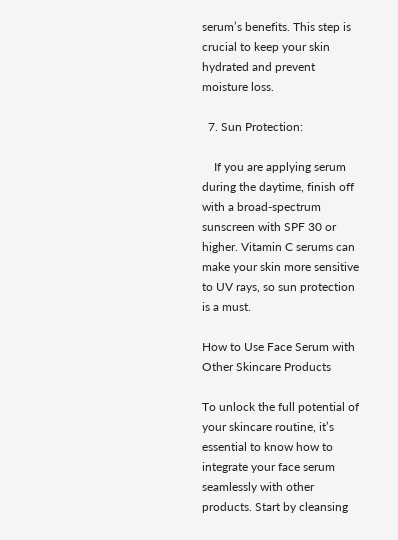serum’s benefits. This step is crucial to keep your skin hydrated and prevent moisture loss.

  7. Sun Protection:

    If you are applying serum during the daytime, finish off with a broad-spectrum sunscreen with SPF 30 or higher. Vitamin C serums can make your skin more sensitive to UV rays, so sun protection is a must.

How to Use Face Serum with Other Skincare Products

To unlock the full potential of your skincare routine, it’s essential to know how to integrate your face serum seamlessly with other products. Start by cleansing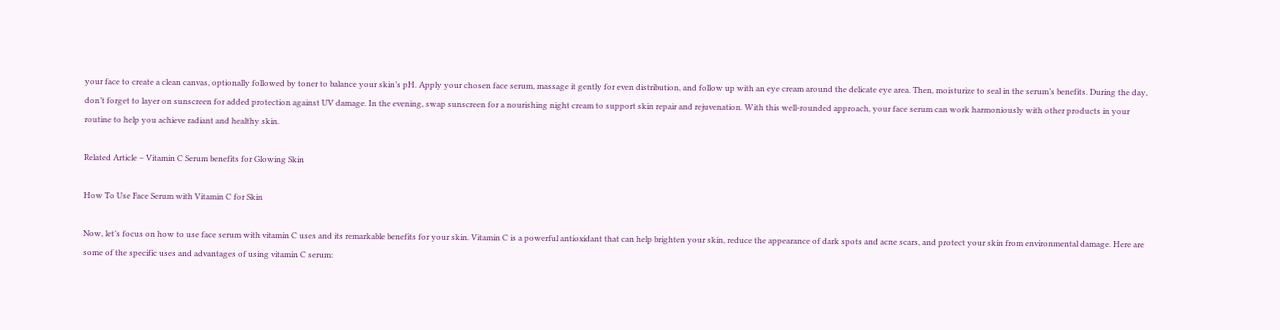your face to create a clean canvas, optionally followed by toner to balance your skin’s pH. Apply your chosen face serum, massage it gently for even distribution, and follow up with an eye cream around the delicate eye area. Then, moisturize to seal in the serum’s benefits. During the day, don’t forget to layer on sunscreen for added protection against UV damage. In the evening, swap sunscreen for a nourishing night cream to support skin repair and rejuvenation. With this well-rounded approach, your face serum can work harmoniously with other products in your routine to help you achieve radiant and healthy skin.

Related Article – Vitamin C Serum benefits for Glowing Skin

How To Use Face Serum with Vitamin C for Skin

Now, let’s focus on how to use face serum with vitamin C uses and its remarkable benefits for your skin. Vitamin C is a powerful antioxidant that can help brighten your skin, reduce the appearance of dark spots and acne scars, and protect your skin from environmental damage. Here are some of the specific uses and advantages of using vitamin C serum: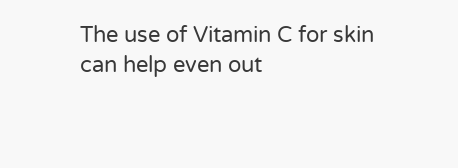The use of Vitamin C for skin can help even out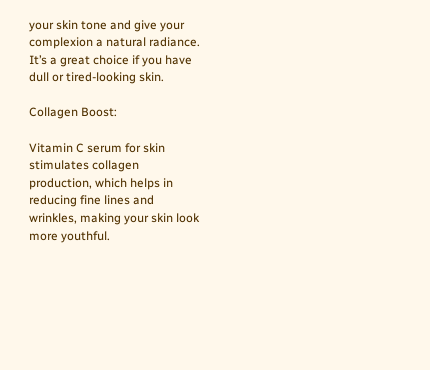your skin tone and give your complexion a natural radiance. It’s a great choice if you have dull or tired-looking skin.

Collagen Boost:

Vitamin C serum for skin stimulates collagen production, which helps in reducing fine lines and wrinkles, making your skin look more youthful.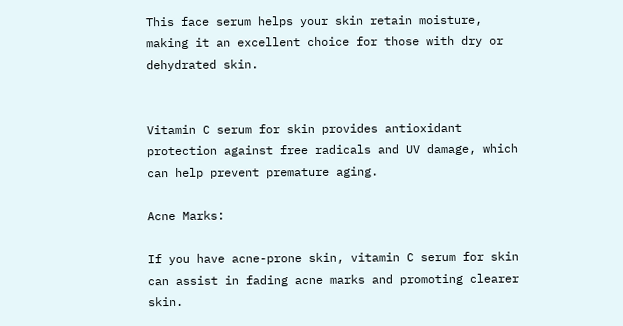This face serum helps your skin retain moisture, making it an excellent choice for those with dry or dehydrated skin.


Vitamin C serum for skin provides antioxidant protection against free radicals and UV damage, which can help prevent premature aging.

Acne Marks:

If you have acne-prone skin, vitamin C serum for skin can assist in fading acne marks and promoting clearer skin.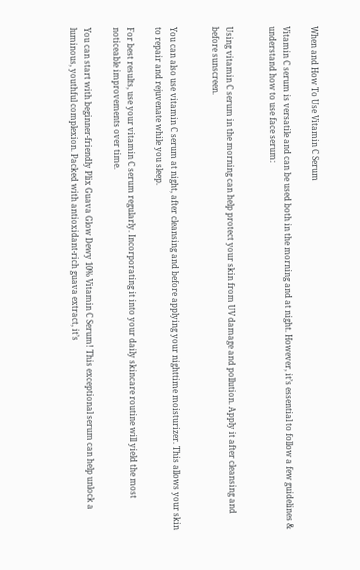When and How To Use Vitamin C Serum

Vitamin C serum is versatile and can be used both in the morning and at night. However, it’s essential to follow a few guidelines & understand how to use face serum:


Using vitamin C serum in the morning can help protect your skin from UV damage and pollution. Apply it after cleansing and before sunscreen.


You can also use vitamin C serum at night, after cleansing and before applying your nighttime moisturizer. This allows your skin to repair and rejuvenate while you sleep.

For best results, use your vitamin C serum regularly. Incorporating it into your daily skincare routine will yield the most noticeable improvements over time.

You can start with beginner-friendly Plix Guava Glow Dewy 10% Vitamin C Serum! This exceptional serum can help unlock a luminous, youthful complexion. Packed with antioxidant-rich guava extract, it’s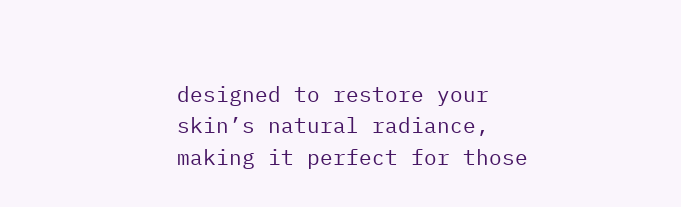designed to restore your skin’s natural radiance, making it perfect for those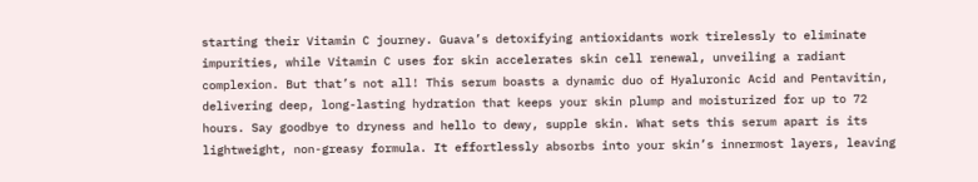starting their Vitamin C journey. Guava’s detoxifying antioxidants work tirelessly to eliminate impurities, while Vitamin C uses for skin accelerates skin cell renewal, unveiling a radiant complexion. But that’s not all! This serum boasts a dynamic duo of Hyaluronic Acid and Pentavitin, delivering deep, long-lasting hydration that keeps your skin plump and moisturized for up to 72 hours. Say goodbye to dryness and hello to dewy, supple skin. What sets this serum apart is its lightweight, non-greasy formula. It effortlessly absorbs into your skin’s innermost layers, leaving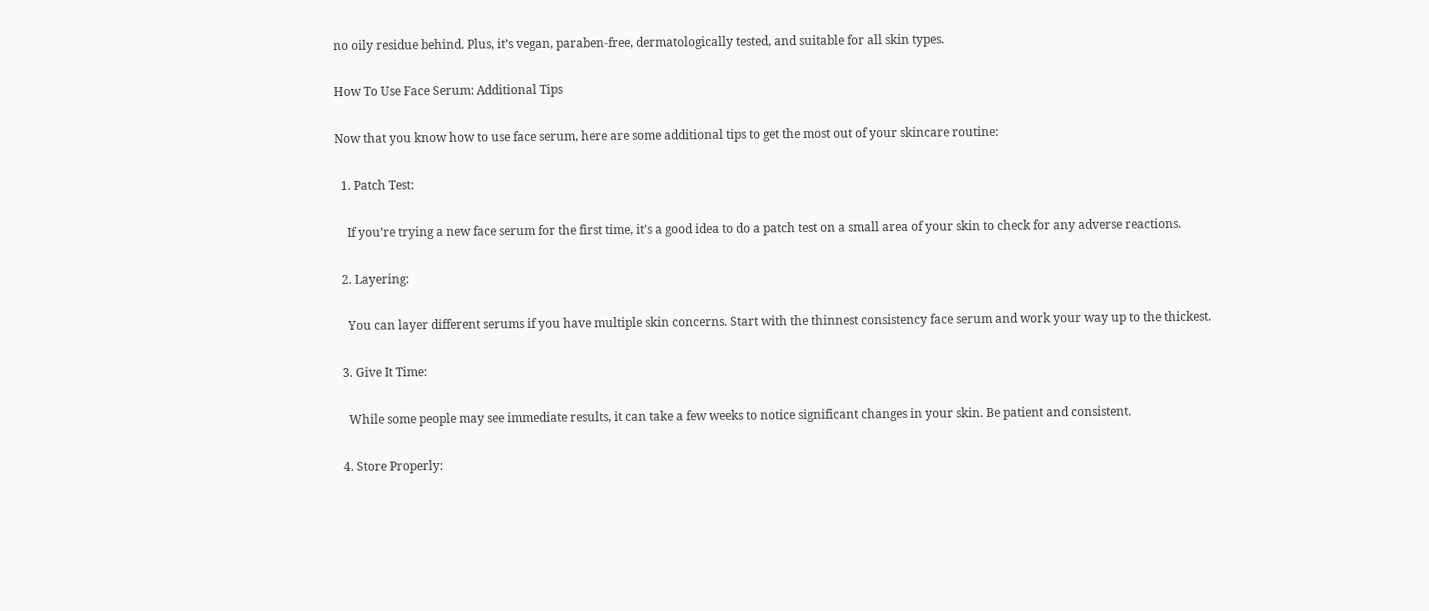no oily residue behind. Plus, it’s vegan, paraben-free, dermatologically tested, and suitable for all skin types.

How To Use Face Serum: Additional Tips

Now that you know how to use face serum, here are some additional tips to get the most out of your skincare routine:

  1. Patch Test:

    If you’re trying a new face serum for the first time, it’s a good idea to do a patch test on a small area of your skin to check for any adverse reactions.

  2. Layering:

    You can layer different serums if you have multiple skin concerns. Start with the thinnest consistency face serum and work your way up to the thickest.

  3. Give It Time:

    While some people may see immediate results, it can take a few weeks to notice significant changes in your skin. Be patient and consistent.

  4. Store Properly: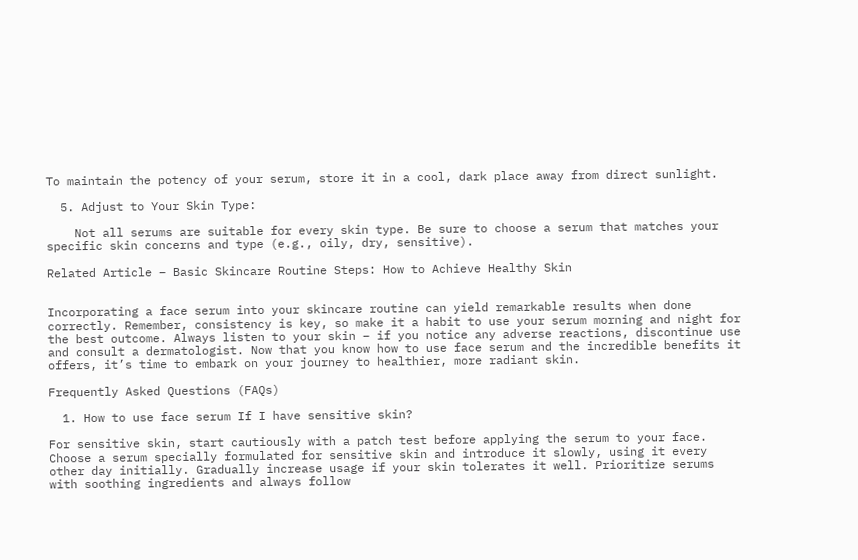To maintain the potency of your serum, store it in a cool, dark place away from direct sunlight.

  5. Adjust to Your Skin Type:

    Not all serums are suitable for every skin type. Be sure to choose a serum that matches your specific skin concerns and type (e.g., oily, dry, sensitive).

Related Article – Basic Skincare Routine Steps: How to Achieve Healthy Skin


Incorporating a face serum into your skincare routine can yield remarkable results when done correctly. Remember, consistency is key, so make it a habit to use your serum morning and night for the best outcome. Always listen to your skin – if you notice any adverse reactions, discontinue use and consult a dermatologist. Now that you know how to use face serum and the incredible benefits it offers, it’s time to embark on your journey to healthier, more radiant skin.

Frequently Asked Questions (FAQs)

  1. How to use face serum If I have sensitive skin?

For sensitive skin, start cautiously with a patch test before applying the serum to your face. Choose a serum specially formulated for sensitive skin and introduce it slowly, using it every other day initially. Gradually increase usage if your skin tolerates it well. Prioritize serums with soothing ingredients and always follow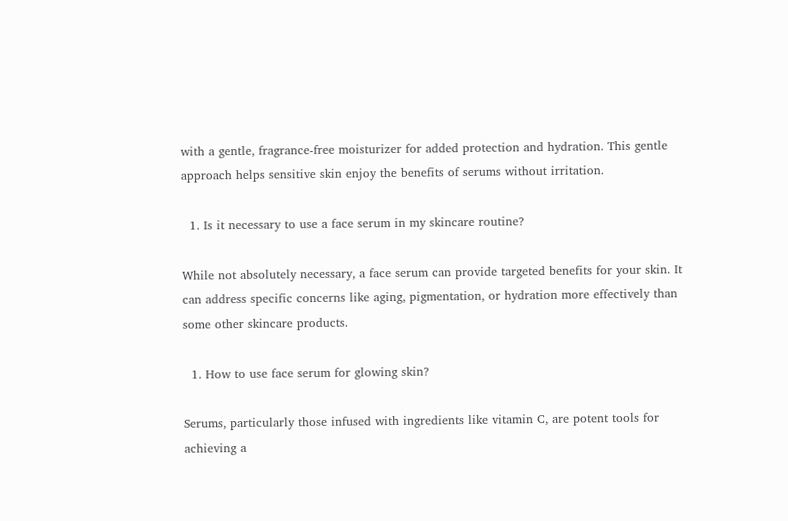with a gentle, fragrance-free moisturizer for added protection and hydration. This gentle approach helps sensitive skin enjoy the benefits of serums without irritation.

  1. Is it necessary to use a face serum in my skincare routine?

While not absolutely necessary, a face serum can provide targeted benefits for your skin. It can address specific concerns like aging, pigmentation, or hydration more effectively than some other skincare products.

  1. How to use face serum for glowing skin?

Serums, particularly those infused with ingredients like vitamin C, are potent tools for achieving a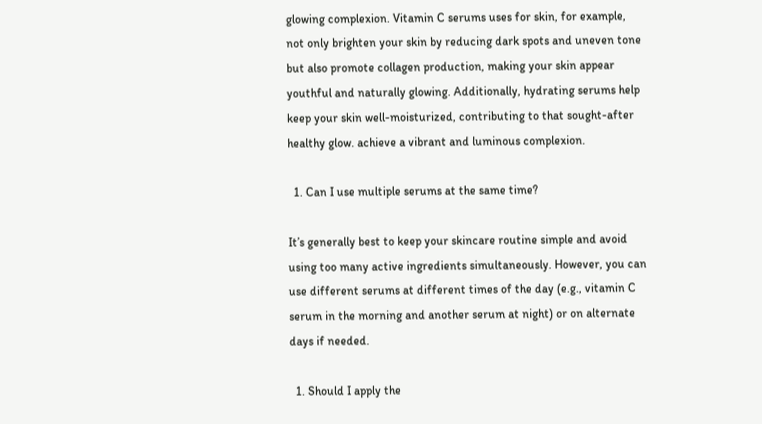glowing complexion. Vitamin C serums uses for skin, for example, not only brighten your skin by reducing dark spots and uneven tone but also promote collagen production, making your skin appear youthful and naturally glowing. Additionally, hydrating serums help keep your skin well-moisturized, contributing to that sought-after healthy glow. achieve a vibrant and luminous complexion.

  1. Can I use multiple serums at the same time?

It’s generally best to keep your skincare routine simple and avoid using too many active ingredients simultaneously. However, you can use different serums at different times of the day (e.g., vitamin C serum in the morning and another serum at night) or on alternate days if needed.

  1. Should I apply the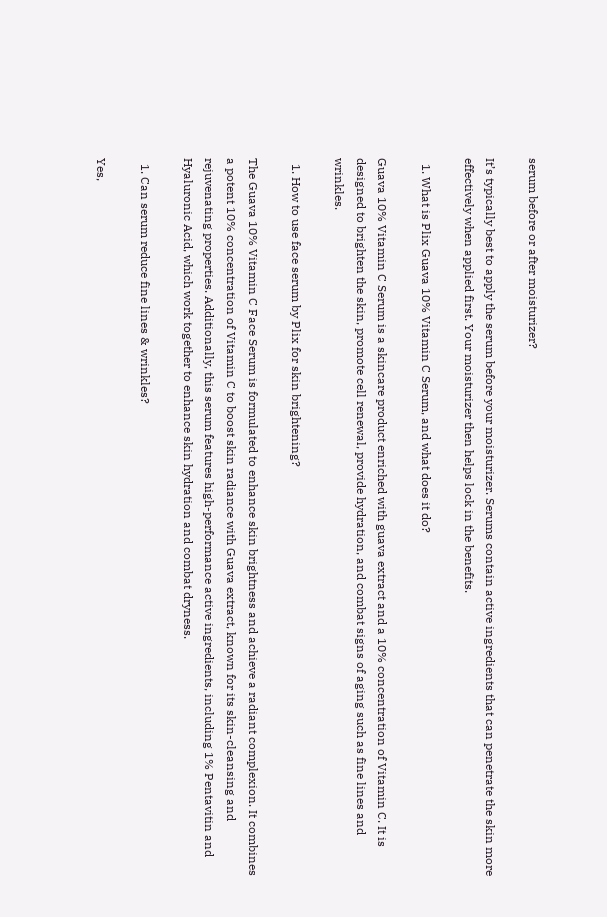serum before or after moisturizer?

It’s typically best to apply the serum before your moisturizer. Serums contain active ingredients that can penetrate the skin more effectively when applied first. Your moisturizer then helps lock in the benefits.

  1. What is Plix Guava 10% Vitamin C Serum, and what does it do?

Guava 10% Vitamin C Serum is a skincare product enriched with guava extract and a 10% concentration of Vitamin C. It is designed to brighten the skin, promote cell renewal, provide hydration, and combat signs of aging such as fine lines and wrinkles.

  1. How to use face serum by Plix for skin brightening?

The Guava 10% Vitamin C Face Serum is formulated to enhance skin brightness and achieve a radiant complexion. It combines a potent 10% concentration of Vitamin C to boost skin radiance with Guava extract, known for its skin-cleansing and rejuvenating properties. Additionally, this serum features high-performance active ingredients, including 1% Pentavitin and Hyaluronic Acid, which work together to enhance skin hydration and combat dryness.

  1. Can serum reduce fine lines & wrinkles?

Yes,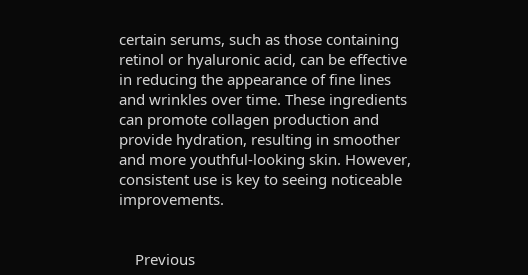certain serums, such as those containing retinol or hyaluronic acid, can be effective in reducing the appearance of fine lines and wrinkles over time. These ingredients can promote collagen production and provide hydration, resulting in smoother and more youthful-looking skin. However, consistent use is key to seeing noticeable improvements.


    Previous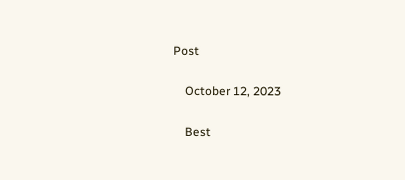Post

    October 12, 2023

    Best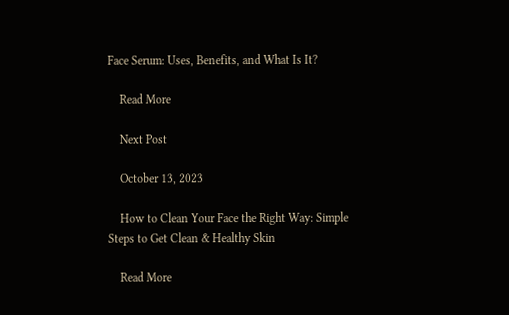Face Serum: Uses, Benefits, and What Is It?

    Read More

    Next Post

    October 13, 2023

    How to Clean Your Face the Right Way: Simple Steps to Get Clean & Healthy Skin

    Read More